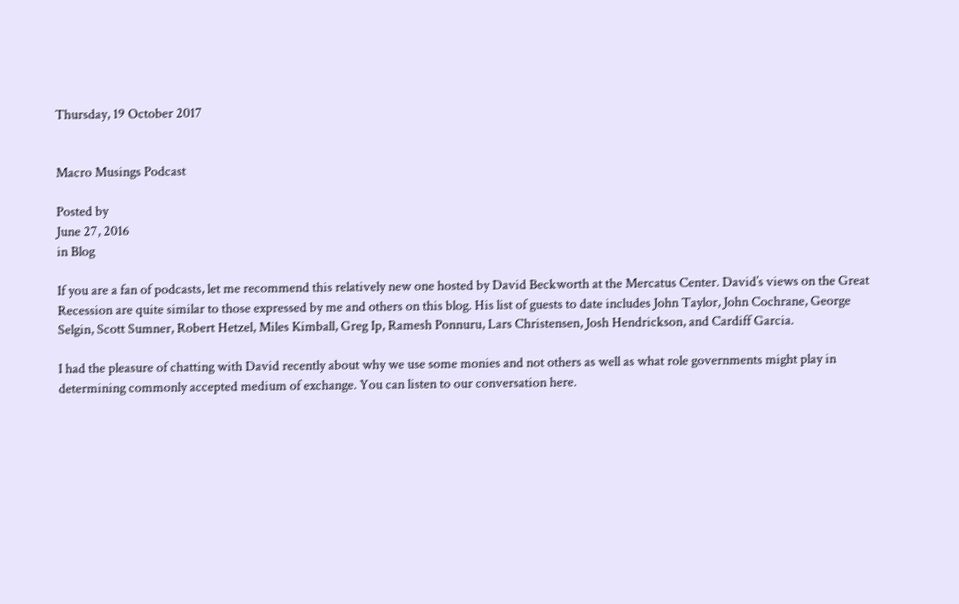Thursday, 19 October 2017


Macro Musings Podcast

Posted by
June 27, 2016
in Blog

If you are a fan of podcasts, let me recommend this relatively new one hosted by David Beckworth at the Mercatus Center. David’s views on the Great Recession are quite similar to those expressed by me and others on this blog. His list of guests to date includes John Taylor, John Cochrane, George Selgin, Scott Sumner, Robert Hetzel, Miles Kimball, Greg Ip, Ramesh Ponnuru, Lars Christensen, Josh Hendrickson, and Cardiff Garcia.

I had the pleasure of chatting with David recently about why we use some monies and not others as well as what role governments might play in determining commonly accepted medium of exchange. You can listen to our conversation here.